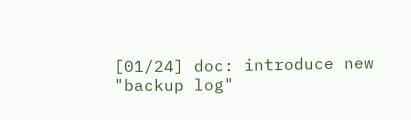[01/24] doc: introduce new "backup log"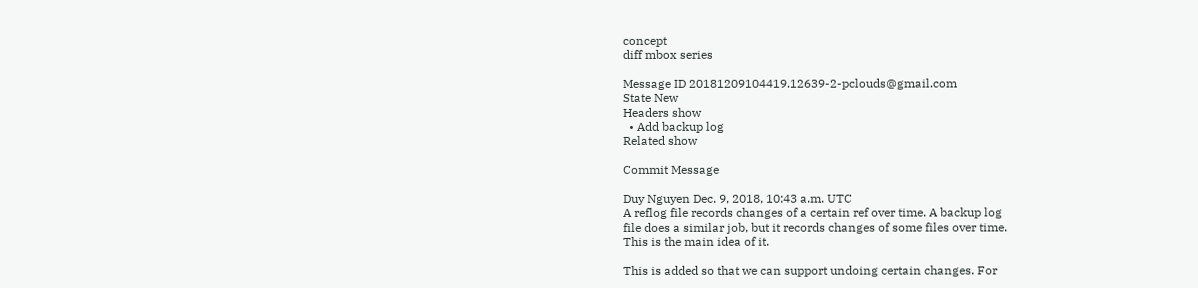concept
diff mbox series

Message ID 20181209104419.12639-2-pclouds@gmail.com
State New
Headers show
  • Add backup log
Related show

Commit Message

Duy Nguyen Dec. 9, 2018, 10:43 a.m. UTC
A reflog file records changes of a certain ref over time. A backup log
file does a similar job, but it records changes of some files over time.
This is the main idea of it.

This is added so that we can support undoing certain changes. For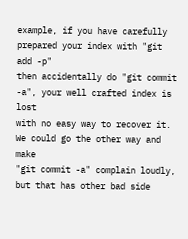example, if you have carefully prepared your index with "git add -p"
then accidentally do "git commit -a", your well crafted index is lost
with no easy way to recover it. We could go the other way and make
"git commit -a" complain loudly, but that has other bad side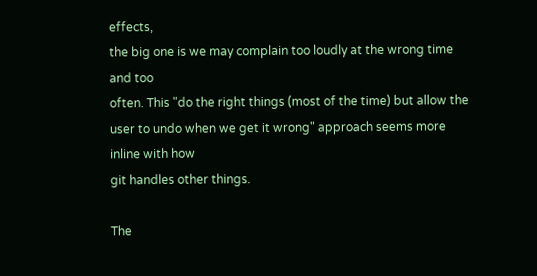effects,
the big one is we may complain too loudly at the wrong time and too
often. This "do the right things (most of the time) but allow the
user to undo when we get it wrong" approach seems more inline with how
git handles other things.

The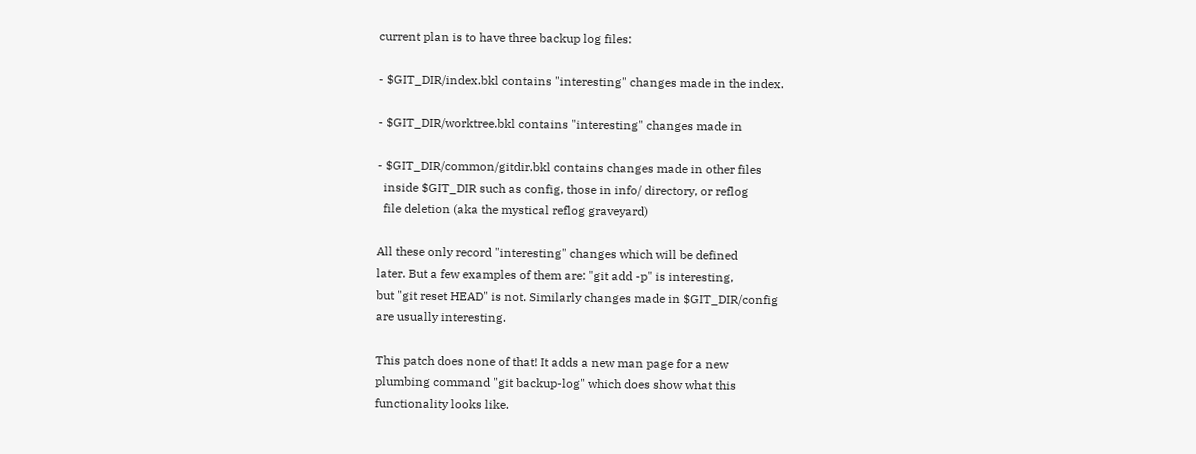current plan is to have three backup log files:

- $GIT_DIR/index.bkl contains "interesting" changes made in the index.

- $GIT_DIR/worktree.bkl contains "interesting" changes made in

- $GIT_DIR/common/gitdir.bkl contains changes made in other files
  inside $GIT_DIR such as config, those in info/ directory, or reflog
  file deletion (aka the mystical reflog graveyard)

All these only record "interesting" changes which will be defined
later. But a few examples of them are: "git add -p" is interesting,
but "git reset HEAD" is not. Similarly changes made in $GIT_DIR/config
are usually interesting.

This patch does none of that! It adds a new man page for a new
plumbing command "git backup-log" which does show what this
functionality looks like.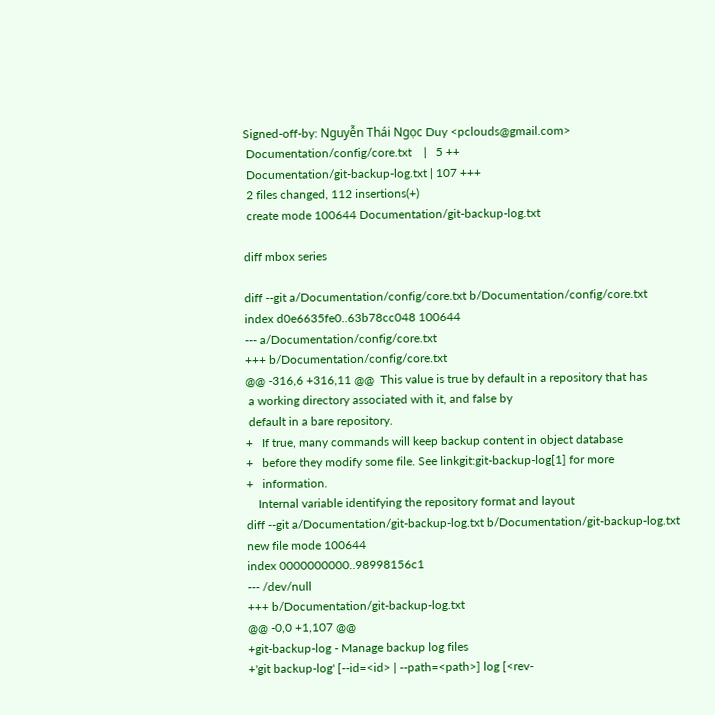Signed-off-by: Nguyễn Thái Ngọc Duy <pclouds@gmail.com>
 Documentation/config/core.txt    |   5 ++
 Documentation/git-backup-log.txt | 107 +++
 2 files changed, 112 insertions(+)
 create mode 100644 Documentation/git-backup-log.txt

diff mbox series

diff --git a/Documentation/config/core.txt b/Documentation/config/core.txt
index d0e6635fe0..63b78cc048 100644
--- a/Documentation/config/core.txt
+++ b/Documentation/config/core.txt
@@ -316,6 +316,11 @@  This value is true by default in a repository that has
 a working directory associated with it, and false by
 default in a bare repository.
+   If true, many commands will keep backup content in object database
+   before they modify some file. See linkgit:git-backup-log[1] for more
+   information.
    Internal variable identifying the repository format and layout
diff --git a/Documentation/git-backup-log.txt b/Documentation/git-backup-log.txt
new file mode 100644
index 0000000000..98998156c1
--- /dev/null
+++ b/Documentation/git-backup-log.txt
@@ -0,0 +1,107 @@
+git-backup-log - Manage backup log files
+'git backup-log' [--id=<id> | --path=<path>] log [<rev-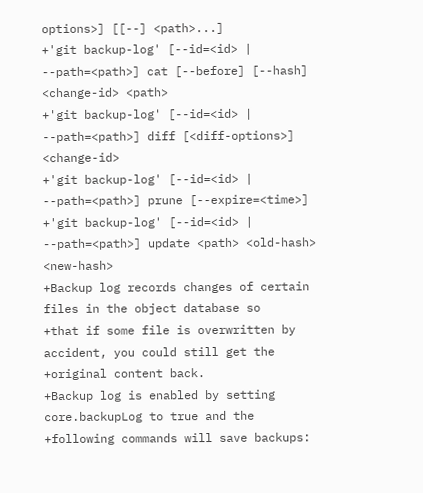options>] [[--] <path>...]
+'git backup-log' [--id=<id> | --path=<path>] cat [--before] [--hash] <change-id> <path>
+'git backup-log' [--id=<id> | --path=<path>] diff [<diff-options>] <change-id>
+'git backup-log' [--id=<id> | --path=<path>] prune [--expire=<time>]
+'git backup-log' [--id=<id> | --path=<path>] update <path> <old-hash> <new-hash>
+Backup log records changes of certain files in the object database so
+that if some file is overwritten by accident, you could still get the
+original content back.
+Backup log is enabled by setting core.backupLog to true and the
+following commands will save backups: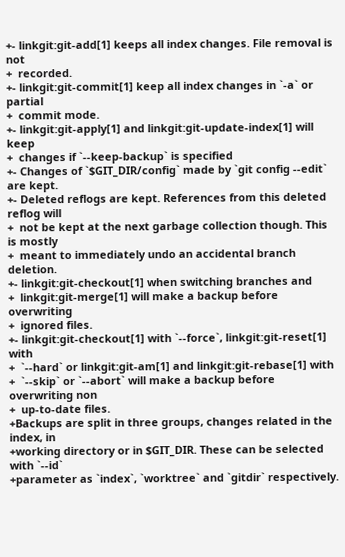+- linkgit:git-add[1] keeps all index changes. File removal is not
+  recorded.
+- linkgit:git-commit[1] keep all index changes in `-a` or partial
+  commit mode.
+- linkgit:git-apply[1] and linkgit:git-update-index[1] will keep
+  changes if `--keep-backup` is specified
+- Changes of `$GIT_DIR/config` made by `git config --edit` are kept.
+- Deleted reflogs are kept. References from this deleted reflog will
+  not be kept at the next garbage collection though. This is mostly
+  meant to immediately undo an accidental branch deletion.
+- linkgit:git-checkout[1] when switching branches and
+  linkgit:git-merge[1] will make a backup before overwriting
+  ignored files.
+- linkgit:git-checkout[1] with `--force`, linkgit:git-reset[1] with
+  `--hard` or linkgit:git-am[1] and linkgit:git-rebase[1] with
+  `--skip` or `--abort` will make a backup before overwriting non
+  up-to-date files.
+Backups are split in three groups, changes related in the index, in
+working directory or in $GIT_DIR. These can be selected with `--id`
+parameter as `index`, `worktree` and `gitdir` respectively.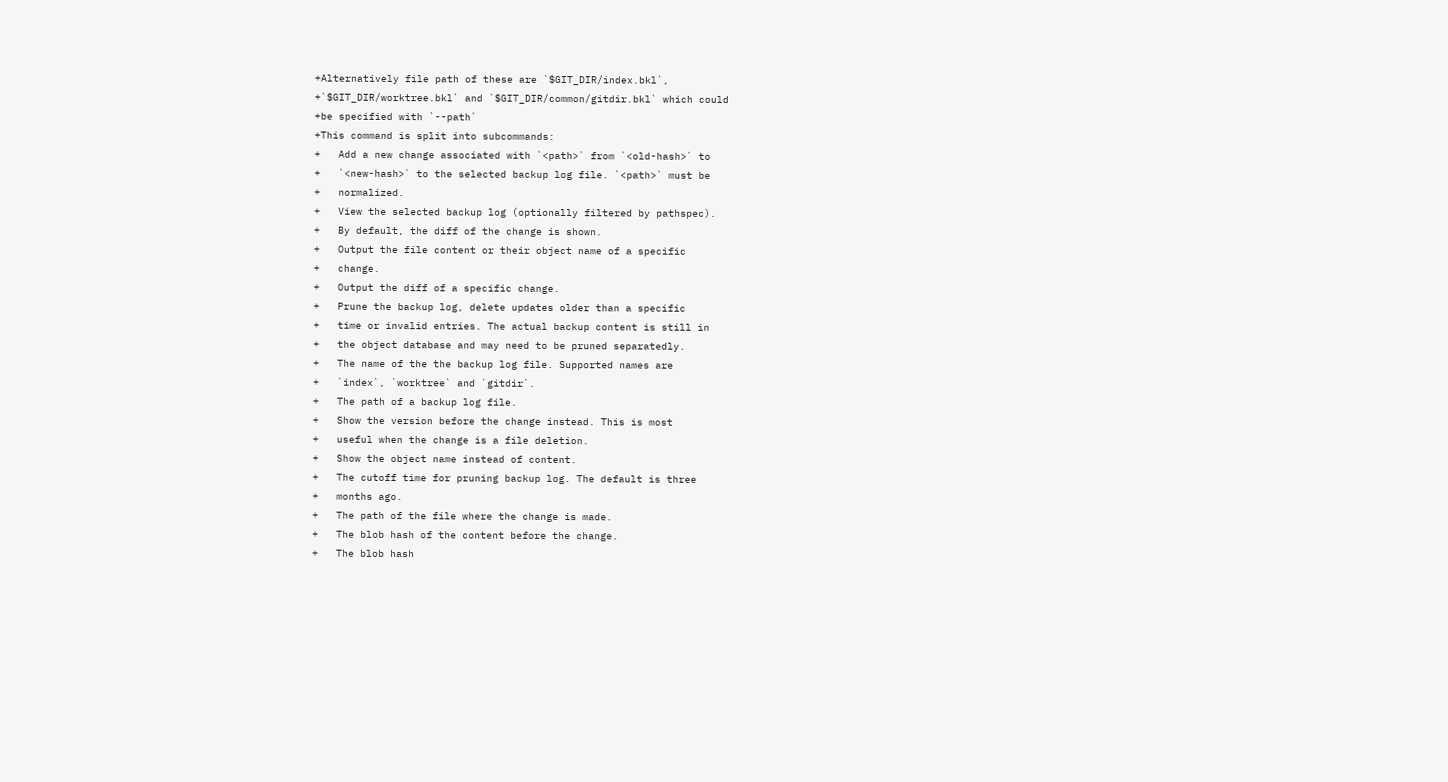+Alternatively file path of these are `$GIT_DIR/index.bkl`,
+`$GIT_DIR/worktree.bkl` and `$GIT_DIR/common/gitdir.bkl` which could
+be specified with `--path`
+This command is split into subcommands:
+   Add a new change associated with `<path>` from `<old-hash>` to
+   `<new-hash>` to the selected backup log file. `<path>` must be
+   normalized.
+   View the selected backup log (optionally filtered by pathspec).
+   By default, the diff of the change is shown.
+   Output the file content or their object name of a specific
+   change.
+   Output the diff of a specific change.
+   Prune the backup log, delete updates older than a specific
+   time or invalid entries. The actual backup content is still in
+   the object database and may need to be pruned separatedly.
+   The name of the the backup log file. Supported names are
+   `index`, `worktree` and `gitdir`.
+   The path of a backup log file.
+   Show the version before the change instead. This is most
+   useful when the change is a file deletion.
+   Show the object name instead of content.
+   The cutoff time for pruning backup log. The default is three
+   months ago.
+   The path of the file where the change is made.
+   The blob hash of the content before the change.
+   The blob hash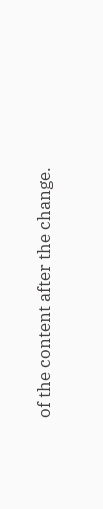of the content after the change.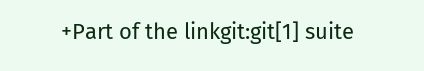+Part of the linkgit:git[1] suite